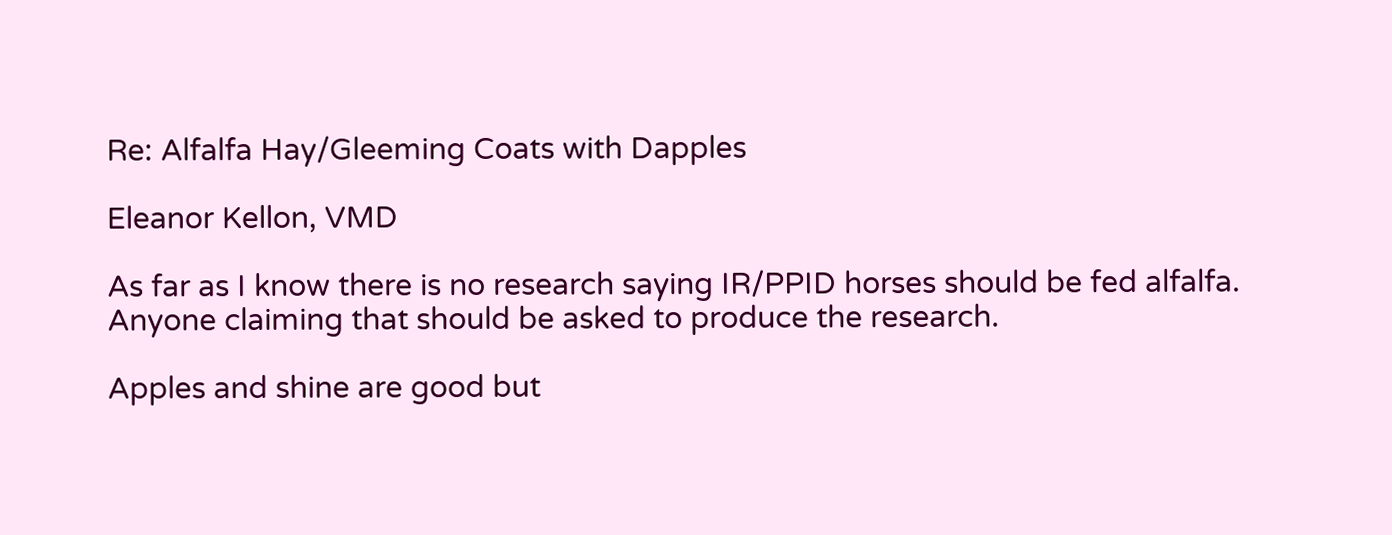Re: Alfalfa Hay/Gleeming Coats with Dapples

Eleanor Kellon, VMD

As far as I know there is no research saying IR/PPID horses should be fed alfalfa.  Anyone claiming that should be asked to produce the research.

Apples and shine are good but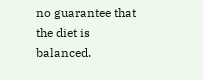no guarantee that the diet is balanced.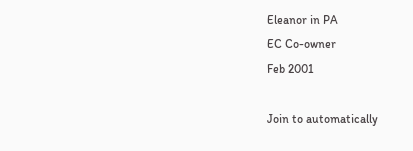Eleanor in PA
EC Co-owner
Feb 2001

Join to automatically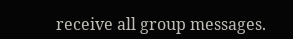receive all group messages.